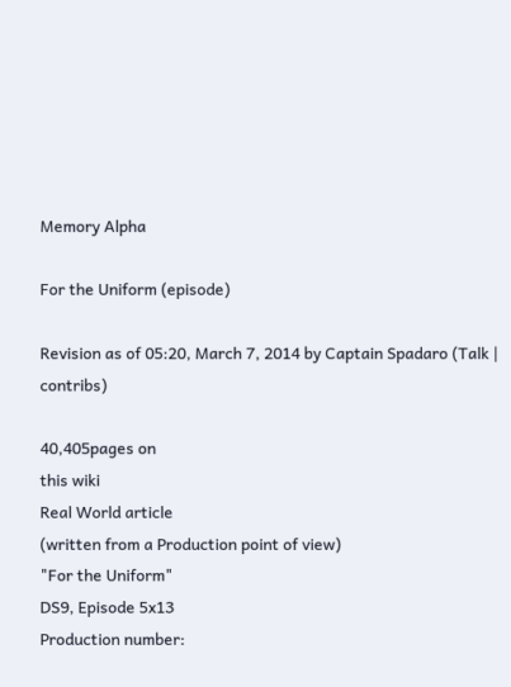Memory Alpha

For the Uniform (episode)

Revision as of 05:20, March 7, 2014 by Captain Spadaro (Talk | contribs)

40,405pages on
this wiki
Real World article
(written from a Production point of view)
"For the Uniform"
DS9, Episode 5x13
Production number: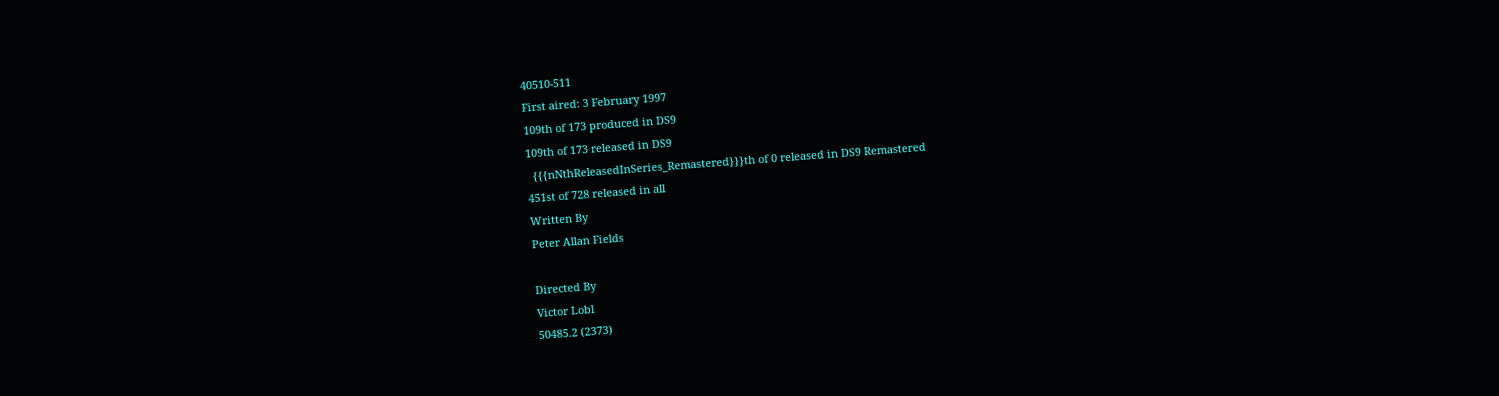40510-511
First aired: 3 February 1997
109th of 173 produced in DS9
109th of 173 released in DS9
  {{{nNthReleasedInSeries_Remastered}}}th of 0 released in DS9 Remastered
451st of 728 released in all
Written By
Peter Allan Fields

Directed By
Victor Lobl
50485.2 (2373)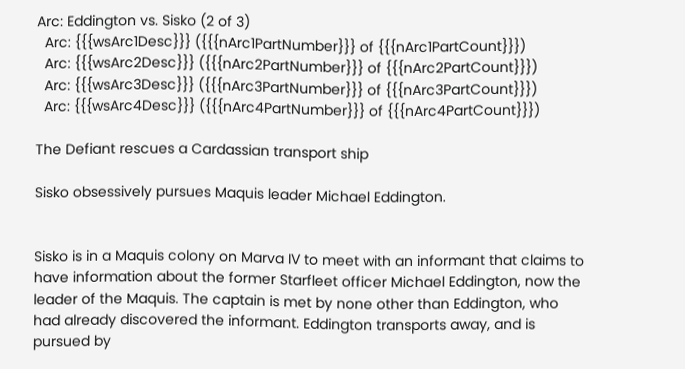Arc: Eddington vs. Sisko (2 of 3)
  Arc: {{{wsArc1Desc}}} ({{{nArc1PartNumber}}} of {{{nArc1PartCount}}})
  Arc: {{{wsArc2Desc}}} ({{{nArc2PartNumber}}} of {{{nArc2PartCount}}})
  Arc: {{{wsArc3Desc}}} ({{{nArc3PartNumber}}} of {{{nArc3PartCount}}})
  Arc: {{{wsArc4Desc}}} ({{{nArc4PartNumber}}} of {{{nArc4PartCount}}})

The Defiant rescues a Cardassian transport ship

Sisko obsessively pursues Maquis leader Michael Eddington.


Sisko is in a Maquis colony on Marva IV to meet with an informant that claims to have information about the former Starfleet officer Michael Eddington, now the leader of the Maquis. The captain is met by none other than Eddington, who had already discovered the informant. Eddington transports away, and is pursued by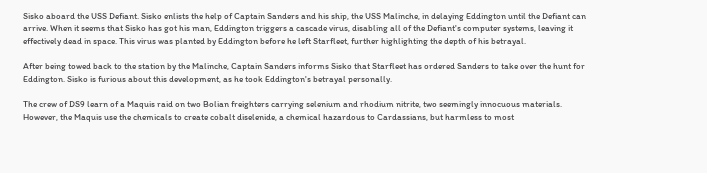Sisko aboard the USS Defiant. Sisko enlists the help of Captain Sanders and his ship, the USS Malinche, in delaying Eddington until the Defiant can arrive. When it seems that Sisko has got his man, Eddington triggers a cascade virus, disabling all of the Defiant's computer systems, leaving it effectively dead in space. This virus was planted by Eddington before he left Starfleet, further highlighting the depth of his betrayal.

After being towed back to the station by the Malinche, Captain Sanders informs Sisko that Starfleet has ordered Sanders to take over the hunt for Eddington. Sisko is furious about this development, as he took Eddington's betrayal personally.

The crew of DS9 learn of a Maquis raid on two Bolian freighters carrying selenium and rhodium nitrite, two seemingly innocuous materials. However, the Maquis use the chemicals to create cobalt diselenide, a chemical hazardous to Cardassians, but harmless to most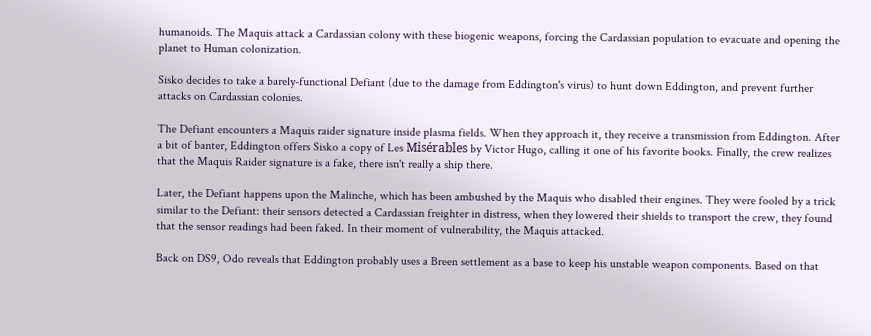humanoids. The Maquis attack a Cardassian colony with these biogenic weapons, forcing the Cardassian population to evacuate and opening the planet to Human colonization.

Sisko decides to take a barely-functional Defiant (due to the damage from Eddington's virus) to hunt down Eddington, and prevent further attacks on Cardassian colonies.

The Defiant encounters a Maquis raider signature inside plasma fields. When they approach it, they receive a transmission from Eddington. After a bit of banter, Eddington offers Sisko a copy of Les Misérables by Victor Hugo, calling it one of his favorite books. Finally, the crew realizes that the Maquis Raider signature is a fake, there isn't really a ship there.

Later, the Defiant happens upon the Malinche, which has been ambushed by the Maquis who disabled their engines. They were fooled by a trick similar to the Defiant: their sensors detected a Cardassian freighter in distress, when they lowered their shields to transport the crew, they found that the sensor readings had been faked. In their moment of vulnerability, the Maquis attacked.

Back on DS9, Odo reveals that Eddington probably uses a Breen settlement as a base to keep his unstable weapon components. Based on that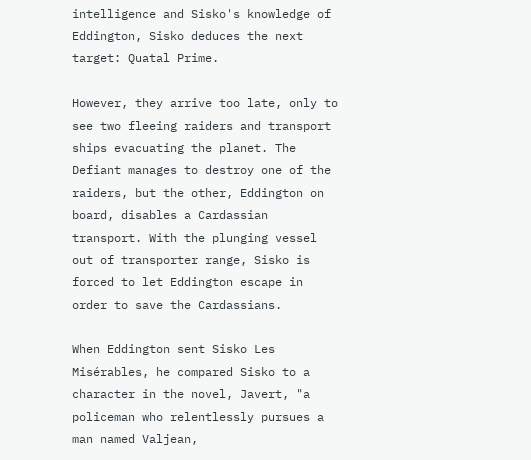intelligence and Sisko's knowledge of Eddington, Sisko deduces the next target: Quatal Prime.

However, they arrive too late, only to see two fleeing raiders and transport ships evacuating the planet. The Defiant manages to destroy one of the raiders, but the other, Eddington on board, disables a Cardassian transport. With the plunging vessel out of transporter range, Sisko is forced to let Eddington escape in order to save the Cardassians.

When Eddington sent Sisko Les Misérables, he compared Sisko to a character in the novel, Javert, "a policeman who relentlessly pursues a man named Valjean,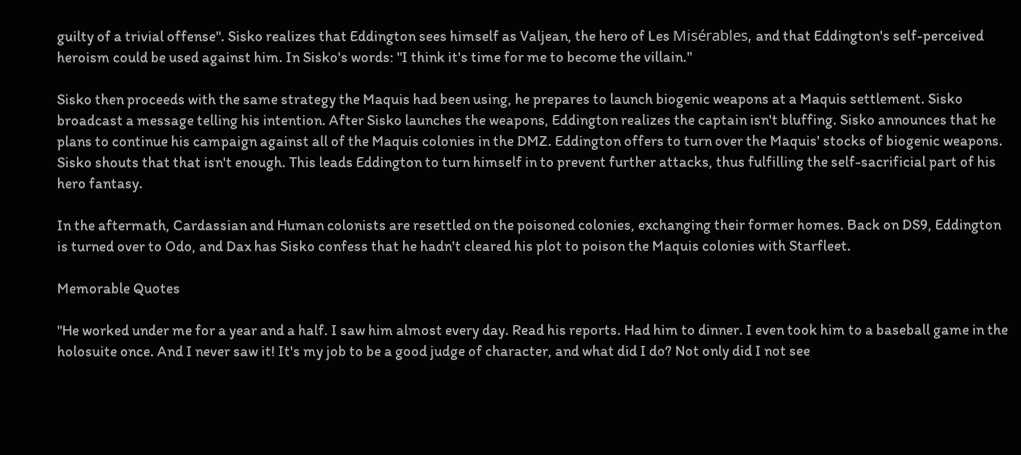guilty of a trivial offense". Sisko realizes that Eddington sees himself as Valjean, the hero of Les Misérables, and that Eddington's self-perceived heroism could be used against him. In Sisko's words: "I think it's time for me to become the villain."

Sisko then proceeds with the same strategy the Maquis had been using, he prepares to launch biogenic weapons at a Maquis settlement. Sisko broadcast a message telling his intention. After Sisko launches the weapons, Eddington realizes the captain isn't bluffing. Sisko announces that he plans to continue his campaign against all of the Maquis colonies in the DMZ. Eddington offers to turn over the Maquis' stocks of biogenic weapons. Sisko shouts that that isn't enough. This leads Eddington to turn himself in to prevent further attacks, thus fulfilling the self-sacrificial part of his hero fantasy.

In the aftermath, Cardassian and Human colonists are resettled on the poisoned colonies, exchanging their former homes. Back on DS9, Eddington is turned over to Odo, and Dax has Sisko confess that he hadn't cleared his plot to poison the Maquis colonies with Starfleet.

Memorable Quotes

"He worked under me for a year and a half. I saw him almost every day. Read his reports. Had him to dinner. I even took him to a baseball game in the holosuite once. And I never saw it! It's my job to be a good judge of character, and what did I do? Not only did I not see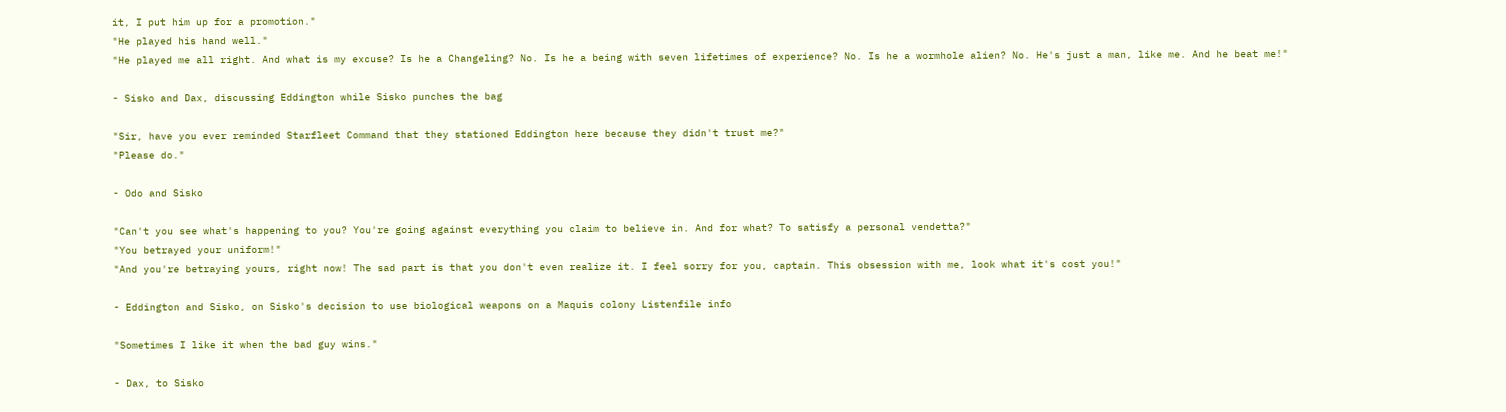it, I put him up for a promotion."
"He played his hand well."
"He played me all right. And what is my excuse? Is he a Changeling? No. Is he a being with seven lifetimes of experience? No. Is he a wormhole alien? No. He's just a man, like me. And he beat me!"

- Sisko and Dax, discussing Eddington while Sisko punches the bag

"Sir, have you ever reminded Starfleet Command that they stationed Eddington here because they didn't trust me?"
"Please do."

- Odo and Sisko

"Can't you see what's happening to you? You're going against everything you claim to believe in. And for what? To satisfy a personal vendetta?"
"You betrayed your uniform!"
"And you're betraying yours, right now! The sad part is that you don't even realize it. I feel sorry for you, captain. This obsession with me, look what it's cost you!"

- Eddington and Sisko, on Sisko's decision to use biological weapons on a Maquis colony Listenfile info

"Sometimes I like it when the bad guy wins."

- Dax, to Sisko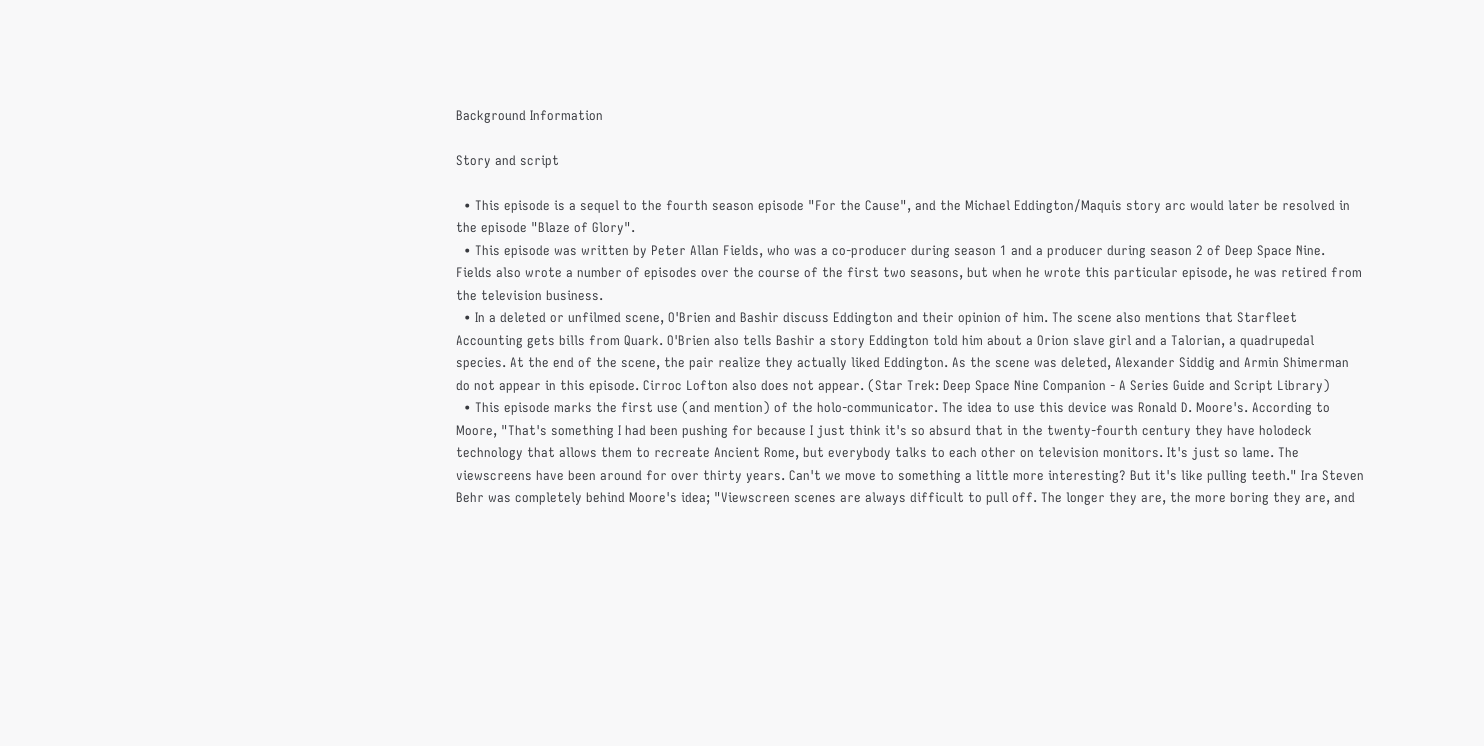Background Information

Story and script

  • This episode is a sequel to the fourth season episode "For the Cause", and the Michael Eddington/Maquis story arc would later be resolved in the episode "Blaze of Glory".
  • This episode was written by Peter Allan Fields, who was a co-producer during season 1 and a producer during season 2 of Deep Space Nine. Fields also wrote a number of episodes over the course of the first two seasons, but when he wrote this particular episode, he was retired from the television business.
  • In a deleted or unfilmed scene, O'Brien and Bashir discuss Eddington and their opinion of him. The scene also mentions that Starfleet Accounting gets bills from Quark. O'Brien also tells Bashir a story Eddington told him about a Orion slave girl and a Talorian, a quadrupedal species. At the end of the scene, the pair realize they actually liked Eddington. As the scene was deleted, Alexander Siddig and Armin Shimerman do not appear in this episode. Cirroc Lofton also does not appear. (Star Trek: Deep Space Nine Companion - A Series Guide and Script Library)
  • This episode marks the first use (and mention) of the holo-communicator. The idea to use this device was Ronald D. Moore's. According to Moore, "That's something I had been pushing for because I just think it's so absurd that in the twenty-fourth century they have holodeck technology that allows them to recreate Ancient Rome, but everybody talks to each other on television monitors. It's just so lame. The viewscreens have been around for over thirty years. Can't we move to something a little more interesting? But it's like pulling teeth." Ira Steven Behr was completely behind Moore's idea; "Viewscreen scenes are always difficult to pull off. The longer they are, the more boring they are, and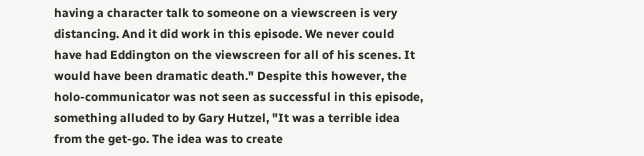having a character talk to someone on a viewscreen is very distancing. And it did work in this episode. We never could have had Eddington on the viewscreen for all of his scenes. It would have been dramatic death." Despite this however, the holo-communicator was not seen as successful in this episode, something alluded to by Gary Hutzel, "It was a terrible idea from the get-go. The idea was to create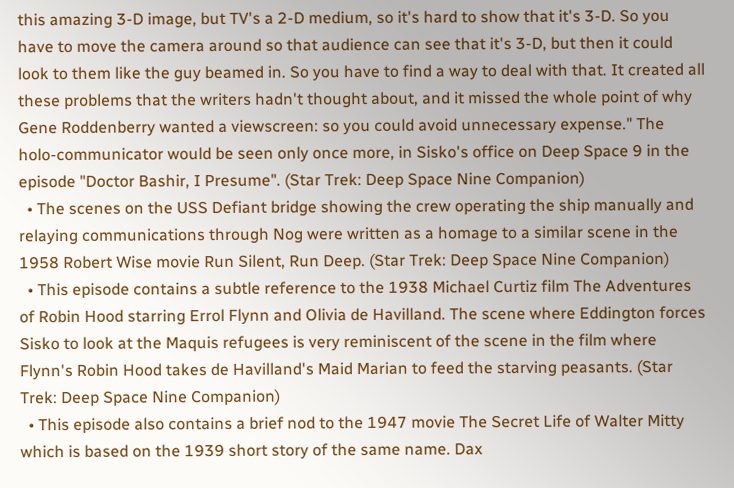this amazing 3-D image, but TV's a 2-D medium, so it's hard to show that it's 3-D. So you have to move the camera around so that audience can see that it's 3-D, but then it could look to them like the guy beamed in. So you have to find a way to deal with that. It created all these problems that the writers hadn't thought about, and it missed the whole point of why Gene Roddenberry wanted a viewscreen: so you could avoid unnecessary expense." The holo-communicator would be seen only once more, in Sisko's office on Deep Space 9 in the episode "Doctor Bashir, I Presume". (Star Trek: Deep Space Nine Companion)
  • The scenes on the USS Defiant bridge showing the crew operating the ship manually and relaying communications through Nog were written as a homage to a similar scene in the 1958 Robert Wise movie Run Silent, Run Deep. (Star Trek: Deep Space Nine Companion)
  • This episode contains a subtle reference to the 1938 Michael Curtiz film The Adventures of Robin Hood starring Errol Flynn and Olivia de Havilland. The scene where Eddington forces Sisko to look at the Maquis refugees is very reminiscent of the scene in the film where Flynn's Robin Hood takes de Havilland's Maid Marian to feed the starving peasants. (Star Trek: Deep Space Nine Companion)
  • This episode also contains a brief nod to the 1947 movie The Secret Life of Walter Mitty which is based on the 1939 short story of the same name. Dax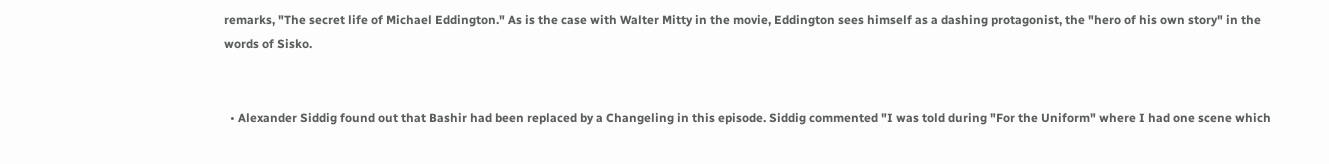remarks, "The secret life of Michael Eddington." As is the case with Walter Mitty in the movie, Eddington sees himself as a dashing protagonist, the "hero of his own story" in the words of Sisko.


  • Alexander Siddig found out that Bashir had been replaced by a Changeling in this episode. Siddig commented "I was told during "For the Uniform" where I had one scene which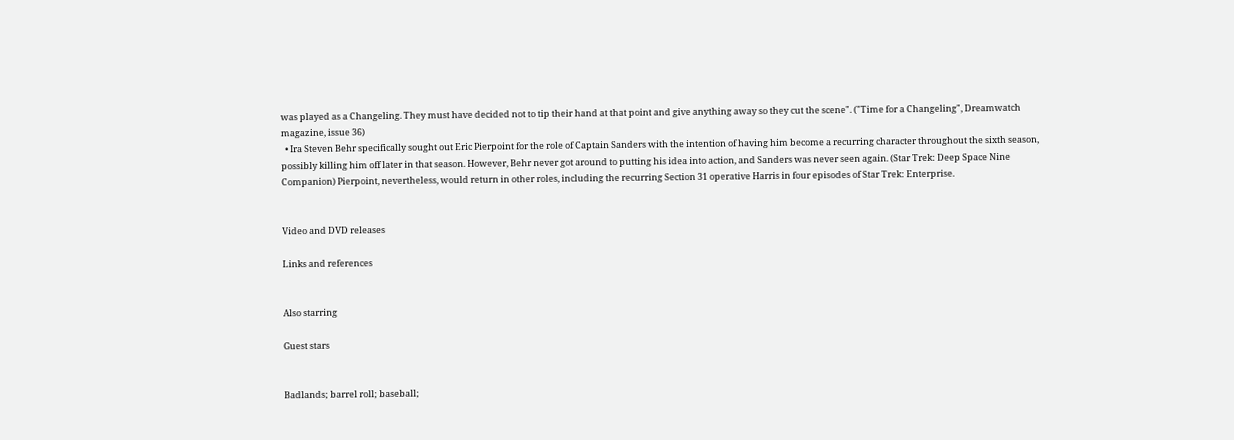was played as a Changeling. They must have decided not to tip their hand at that point and give anything away so they cut the scene". ("Time for a Changeling", Dreamwatch magazine, issue 36)
  • Ira Steven Behr specifically sought out Eric Pierpoint for the role of Captain Sanders with the intention of having him become a recurring character throughout the sixth season, possibly killing him off later in that season. However, Behr never got around to putting his idea into action, and Sanders was never seen again. (Star Trek: Deep Space Nine Companion) Pierpoint, nevertheless, would return in other roles, including the recurring Section 31 operative Harris in four episodes of Star Trek: Enterprise.


Video and DVD releases

Links and references


Also starring

Guest stars


Badlands; barrel roll; baseball;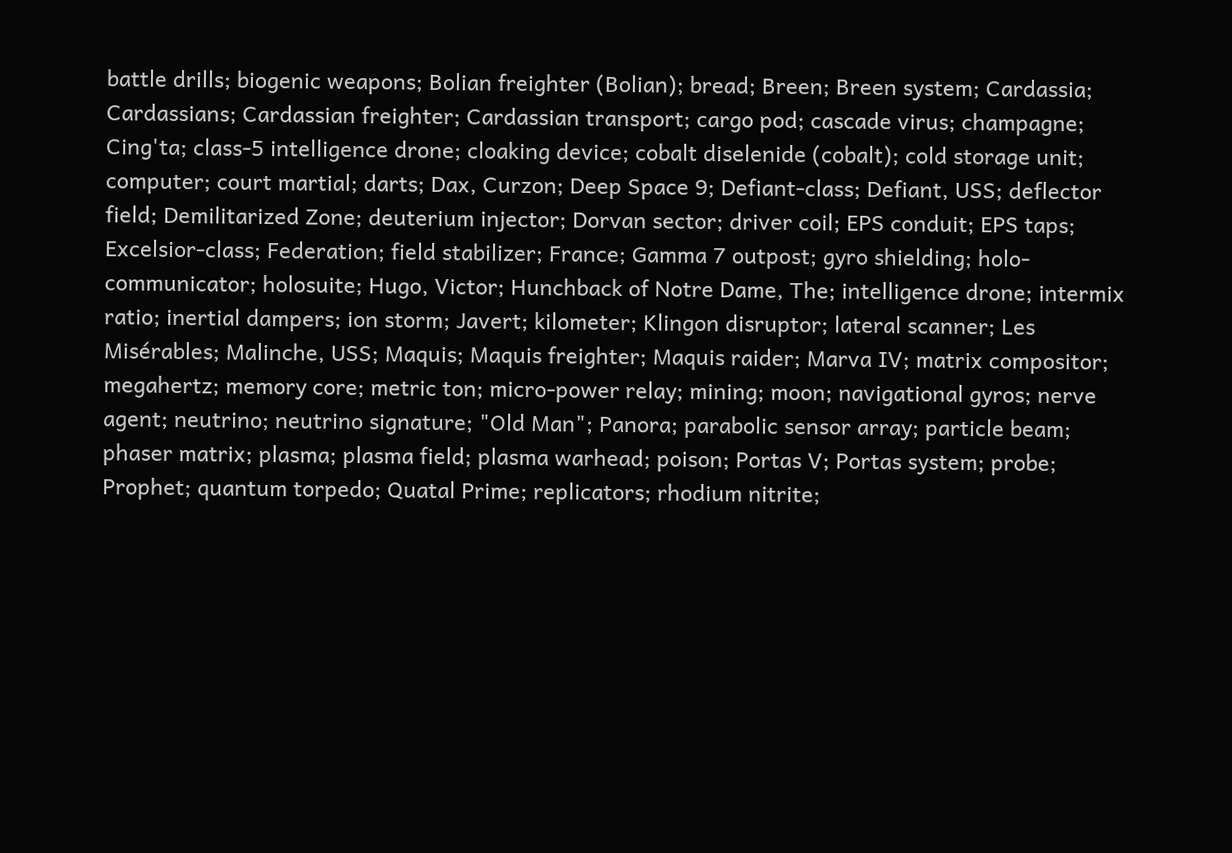battle drills; biogenic weapons; Bolian freighter (Bolian); bread; Breen; Breen system; Cardassia; Cardassians; Cardassian freighter; Cardassian transport; cargo pod; cascade virus; champagne; Cing'ta; class-5 intelligence drone; cloaking device; cobalt diselenide (cobalt); cold storage unit; computer; court martial; darts; Dax, Curzon; Deep Space 9; Defiant-class; Defiant, USS; deflector field; Demilitarized Zone; deuterium injector; Dorvan sector; driver coil; EPS conduit; EPS taps; Excelsior-class; Federation; field stabilizer; France; Gamma 7 outpost; gyro shielding; holo-communicator; holosuite; Hugo, Victor; Hunchback of Notre Dame, The; intelligence drone; intermix ratio; inertial dampers; ion storm; Javert; kilometer; Klingon disruptor; lateral scanner; Les Misérables; Malinche, USS; Maquis; Maquis freighter; Maquis raider; Marva IV; matrix compositor; megahertz; memory core; metric ton; micro-power relay; mining; moon; navigational gyros; nerve agent; neutrino; neutrino signature; "Old Man"; Panora; parabolic sensor array; particle beam; phaser matrix; plasma; plasma field; plasma warhead; poison; Portas V; Portas system; probe; Prophet; quantum torpedo; Quatal Prime; replicators; rhodium nitrite;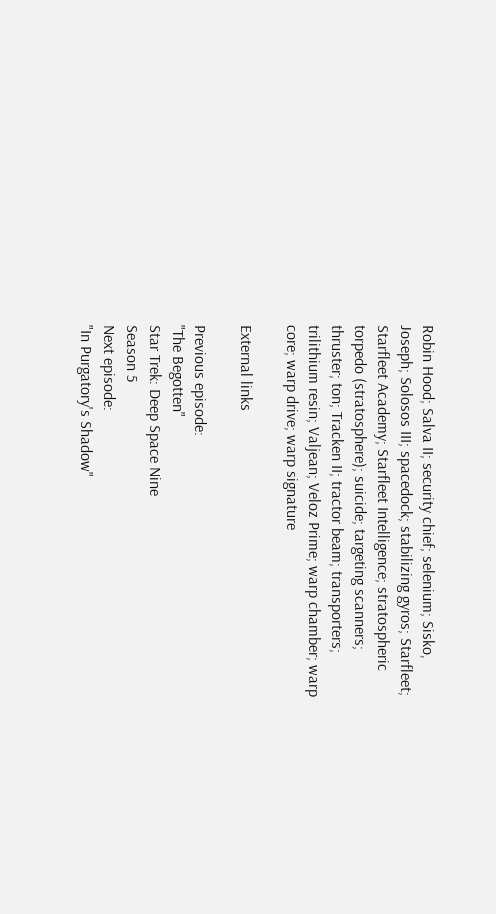Robin Hood; Salva II; security chief; selenium; Sisko, Joseph; Solosos III; spacedock; stabilizing gyros; Starfleet; Starfleet Academy; Starfleet Intelligence; stratospheric torpedo (stratosphere); suicide; targeting scanners; thruster; ton; Tracken II; tractor beam; transporters; trilithium resin; Valjean; Veloz Prime; warp chamber; warp core; warp drive; warp signature

External links

Previous episode:
"The Begotten"
Star Trek: Deep Space Nine
Season 5
Next episode:
"In Purgatory's Shadow"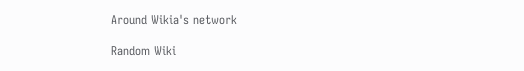Around Wikia's network

Random Wiki